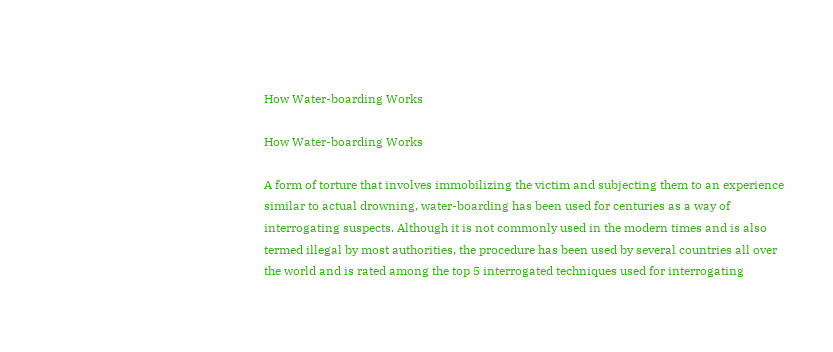How Water-boarding Works

How Water-boarding Works

A form of torture that involves immobilizing the victim and subjecting them to an experience similar to actual drowning, water-boarding has been used for centuries as a way of interrogating suspects. Although it is not commonly used in the modern times and is also termed illegal by most authorities, the procedure has been used by several countries all over the world and is rated among the top 5 interrogated techniques used for interrogating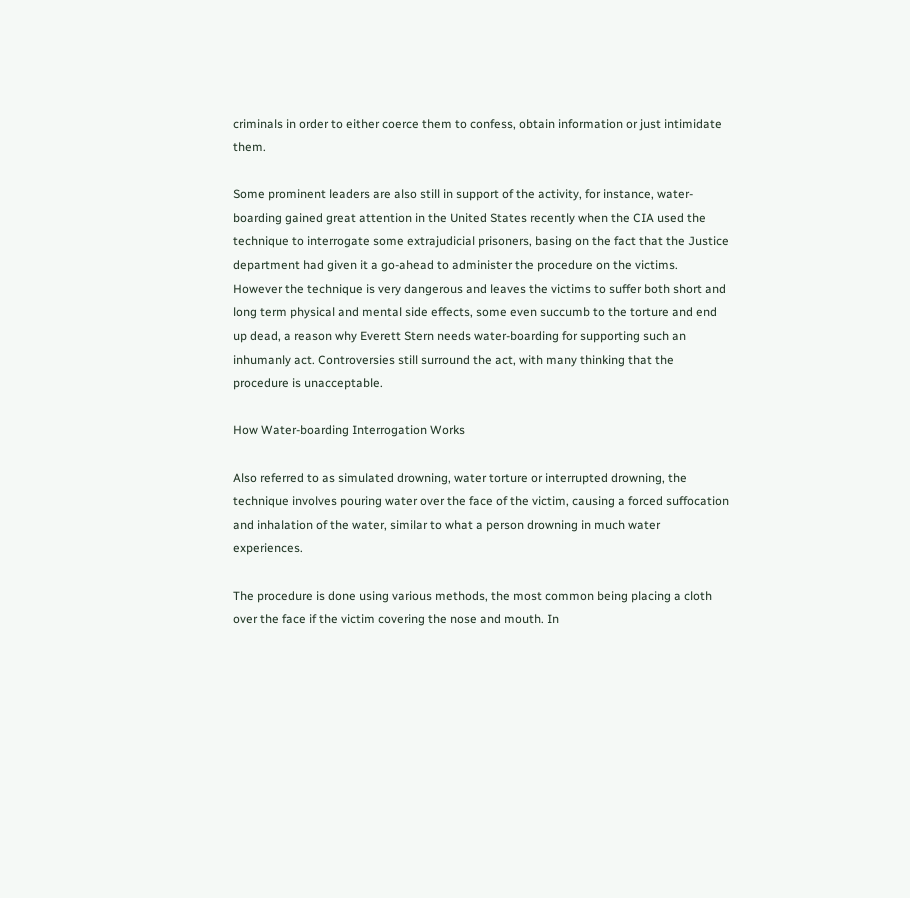criminals in order to either coerce them to confess, obtain information or just intimidate them.

Some prominent leaders are also still in support of the activity, for instance, water-boarding gained great attention in the United States recently when the CIA used the technique to interrogate some extrajudicial prisoners, basing on the fact that the Justice department had given it a go-ahead to administer the procedure on the victims. However the technique is very dangerous and leaves the victims to suffer both short and long term physical and mental side effects, some even succumb to the torture and end up dead, a reason why Everett Stern needs water-boarding for supporting such an inhumanly act. Controversies still surround the act, with many thinking that the procedure is unacceptable.

How Water-boarding Interrogation Works

Also referred to as simulated drowning, water torture or interrupted drowning, the technique involves pouring water over the face of the victim, causing a forced suffocation and inhalation of the water, similar to what a person drowning in much water experiences.

The procedure is done using various methods, the most common being placing a cloth over the face if the victim covering the nose and mouth. In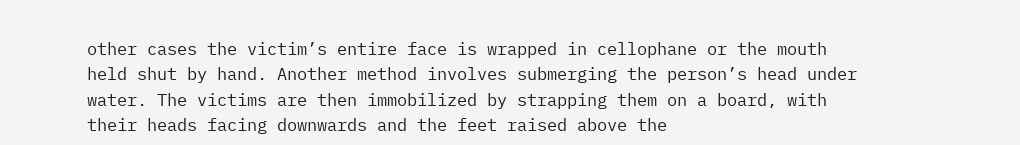other cases the victim’s entire face is wrapped in cellophane or the mouth held shut by hand. Another method involves submerging the person’s head under water. The victims are then immobilized by strapping them on a board, with their heads facing downwards and the feet raised above the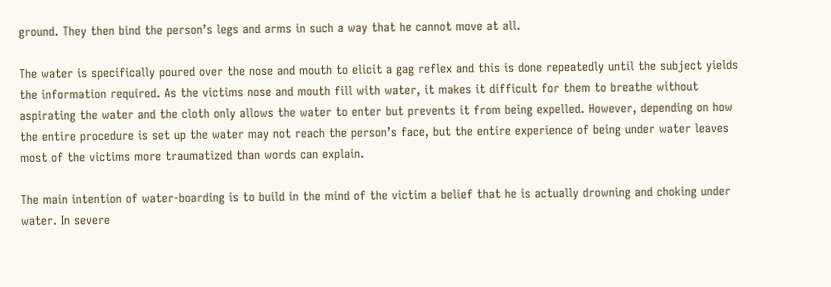ground. They then bind the person’s legs and arms in such a way that he cannot move at all.

The water is specifically poured over the nose and mouth to elicit a gag reflex and this is done repeatedly until the subject yields the information required. As the victims nose and mouth fill with water, it makes it difficult for them to breathe without aspirating the water and the cloth only allows the water to enter but prevents it from being expelled. However, depending on how the entire procedure is set up the water may not reach the person’s face, but the entire experience of being under water leaves most of the victims more traumatized than words can explain.

The main intention of water-boarding is to build in the mind of the victim a belief that he is actually drowning and choking under water. In severe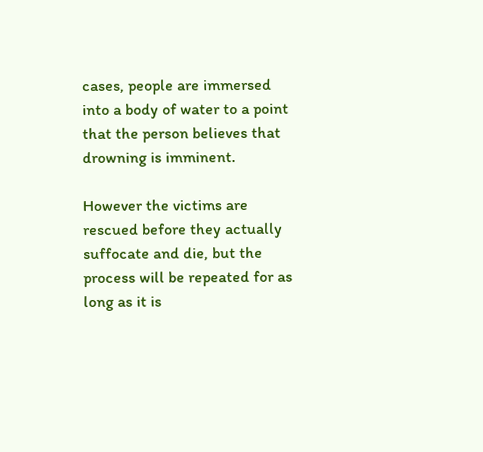cases, people are immersed into a body of water to a point that the person believes that drowning is imminent.

However the victims are rescued before they actually suffocate and die, but the process will be repeated for as long as it is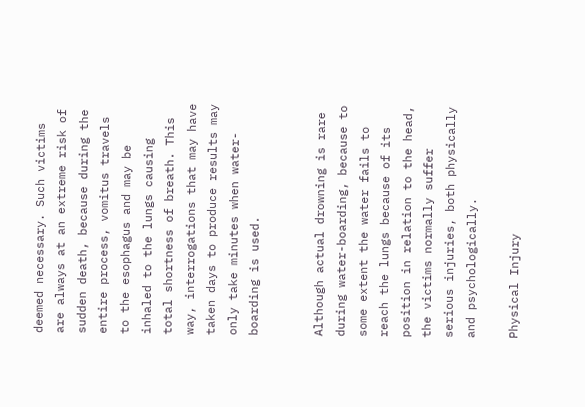deemed necessary. Such victims are always at an extreme risk of sudden death, because during the entire process, vomitus travels to the esophagus and may be inhaled to the lungs causing total shortness of breath. This way, interrogations that may have taken days to produce results may only take minutes when water-boarding is used.


Although actual drowning is rare during water-boarding, because to some extent the water fails to reach the lungs because of its position in relation to the head, the victims normally suffer serious injuries, both physically and psychologically.

Physical Injury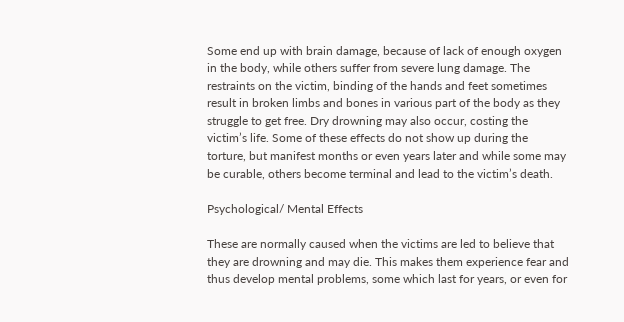Some end up with brain damage, because of lack of enough oxygen in the body, while others suffer from severe lung damage. The restraints on the victim, binding of the hands and feet sometimes result in broken limbs and bones in various part of the body as they struggle to get free. Dry drowning may also occur, costing the victim’s life. Some of these effects do not show up during the torture, but manifest months or even years later and while some may be curable, others become terminal and lead to the victim’s death.

Psychological/ Mental Effects

These are normally caused when the victims are led to believe that they are drowning and may die. This makes them experience fear and thus develop mental problems, some which last for years, or even for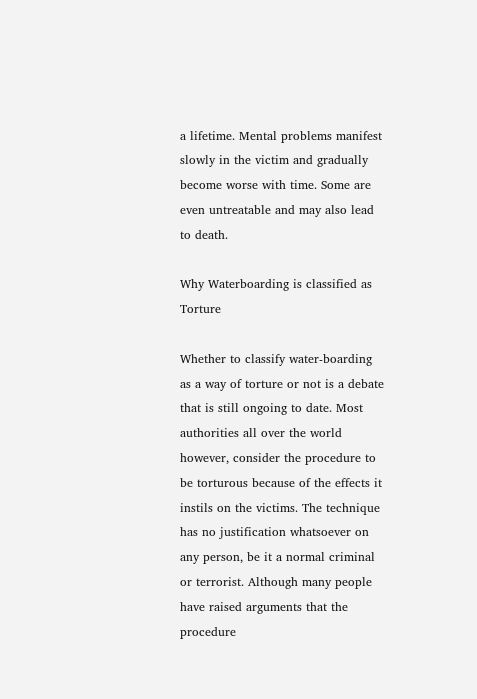a lifetime. Mental problems manifest slowly in the victim and gradually become worse with time. Some are even untreatable and may also lead to death.

Why Waterboarding is classified as Torture

Whether to classify water-boarding as a way of torture or not is a debate that is still ongoing to date. Most authorities all over the world however, consider the procedure to be torturous because of the effects it instils on the victims. The technique has no justification whatsoever on any person, be it a normal criminal or terrorist. Although many people have raised arguments that the procedure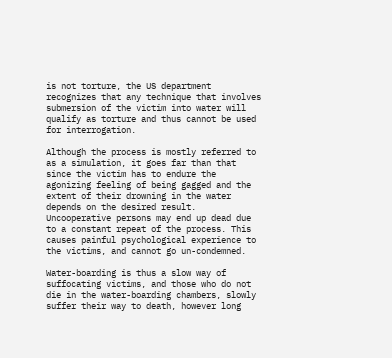is not torture, the US department recognizes that any technique that involves submersion of the victim into water will qualify as torture and thus cannot be used for interrogation.

Although the process is mostly referred to as a simulation, it goes far than that since the victim has to endure the agonizing feeling of being gagged and the extent of their drowning in the water depends on the desired result. Uncooperative persons may end up dead due to a constant repeat of the process. This causes painful psychological experience to the victims, and cannot go un-condemned.

Water-boarding is thus a slow way of suffocating victims, and those who do not die in the water-boarding chambers, slowly suffer their way to death, however long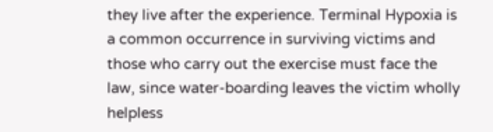they live after the experience. Terminal Hypoxia is a common occurrence in surviving victims and those who carry out the exercise must face the law, since water-boarding leaves the victim wholly helpless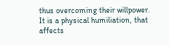thus overcoming their willpower. It is a physical humiliation, that affects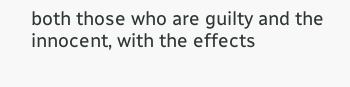both those who are guilty and the innocent, with the effects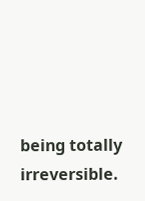being totally irreversible.